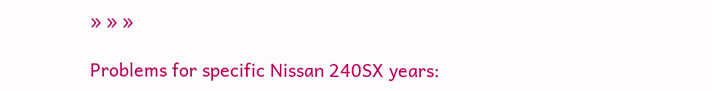» » »

Problems for specific Nissan 240SX years: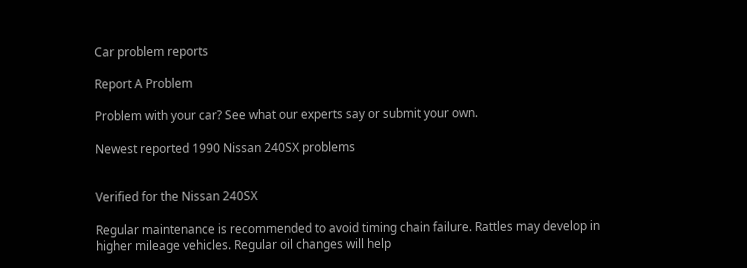Car problem reports

Report A Problem

Problem with your car? See what our experts say or submit your own.

Newest reported 1990 Nissan 240SX problems


Verified for the Nissan 240SX

Regular maintenance is recommended to avoid timing chain failure. Rattles may develop in higher mileage vehicles. Regular oil changes will help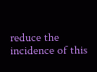reduce the incidence of this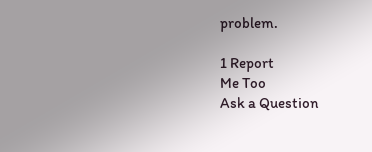problem.

1 Report
Me Too
Ask a Question